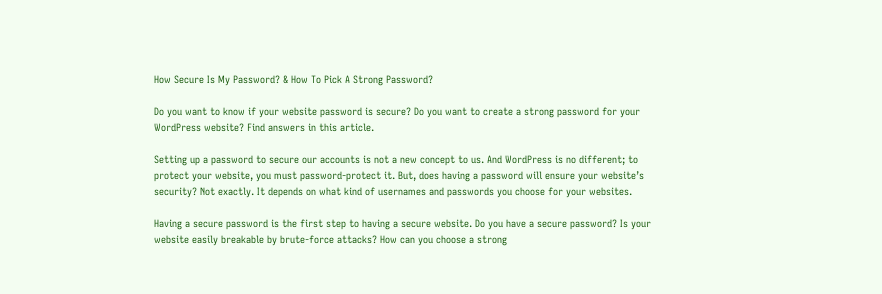How Secure Is My Password? & How To Pick A Strong Password?

Do you want to know if your website password is secure? Do you want to create a strong password for your WordPress website? Find answers in this article.

Setting up a password to secure our accounts is not a new concept to us. And WordPress is no different; to protect your website, you must password-protect it. But, does having a password will ensure your website’s security? Not exactly. It depends on what kind of usernames and passwords you choose for your websites.

Having a secure password is the first step to having a secure website. Do you have a secure password? Is your website easily breakable by brute-force attacks? How can you choose a strong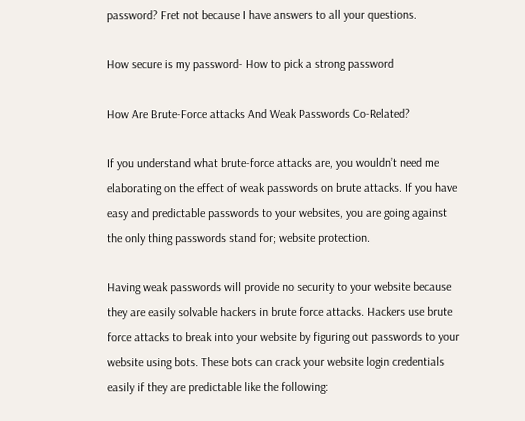password? Fret not because I have answers to all your questions.

How secure is my password- How to pick a strong password

How Are Brute-Force attacks And Weak Passwords Co-Related?

If you understand what brute-force attacks are, you wouldn’t need me elaborating on the effect of weak passwords on brute attacks. If you have easy and predictable passwords to your websites, you are going against the only thing passwords stand for; website protection.

Having weak passwords will provide no security to your website because they are easily solvable hackers in brute force attacks. Hackers use brute force attacks to break into your website by figuring out passwords to your website using bots. These bots can crack your website login credentials easily if they are predictable like the following: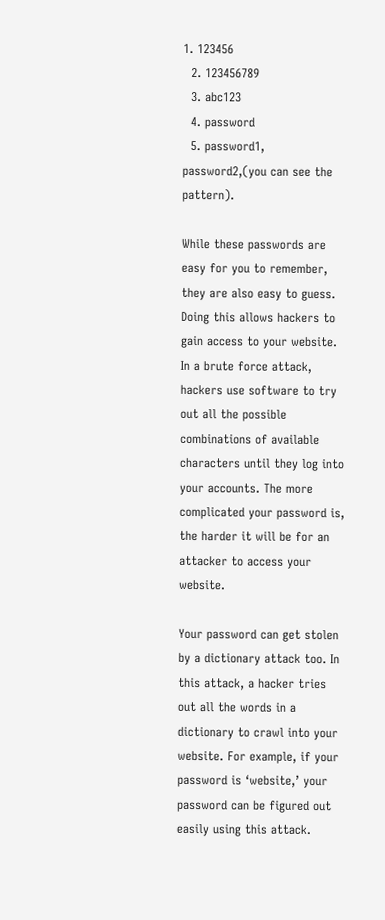1. 123456
  2. 123456789
  3. abc123
  4. password
  5. password1, password2,(you can see the pattern).

While these passwords are easy for you to remember, they are also easy to guess. Doing this allows hackers to gain access to your website.  In a brute force attack, hackers use software to try out all the possible combinations of available characters until they log into your accounts. The more complicated your password is, the harder it will be for an attacker to access your website.

Your password can get stolen by a dictionary attack too. In this attack, a hacker tries out all the words in a dictionary to crawl into your website. For example, if your password is ‘website,’ your password can be figured out easily using this attack.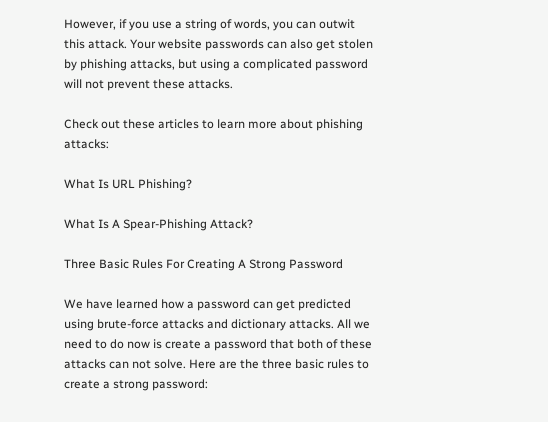However, if you use a string of words, you can outwit this attack. Your website passwords can also get stolen by phishing attacks, but using a complicated password will not prevent these attacks.

Check out these articles to learn more about phishing attacks:

What Is URL Phishing?

What Is A Spear-Phishing Attack?

Three Basic Rules For Creating A Strong Password

We have learned how a password can get predicted using brute-force attacks and dictionary attacks. All we need to do now is create a password that both of these attacks can not solve. Here are the three basic rules to create a strong password: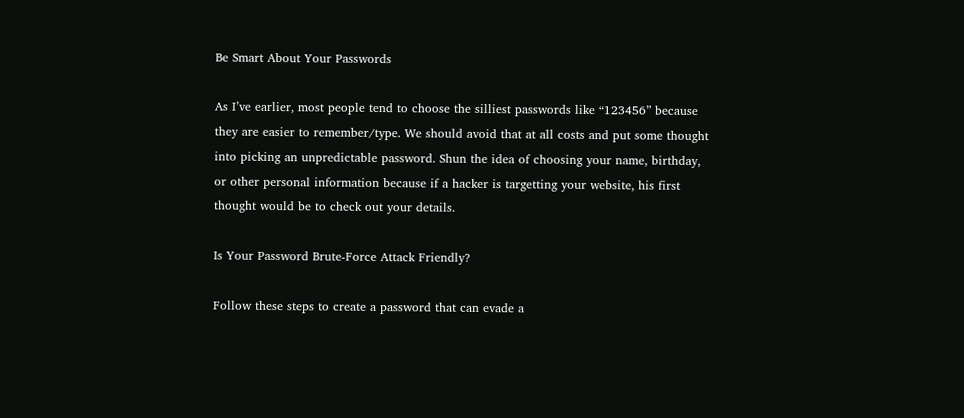Be Smart About Your Passwords

As I’ve earlier, most people tend to choose the silliest passwords like “123456” because they are easier to remember/type. We should avoid that at all costs and put some thought into picking an unpredictable password. Shun the idea of choosing your name, birthday, or other personal information because if a hacker is targetting your website, his first thought would be to check out your details.

Is Your Password Brute-Force Attack Friendly?

Follow these steps to create a password that can evade a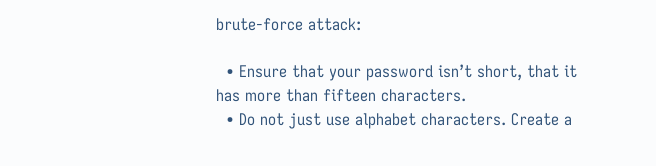brute-force attack:

  • Ensure that your password isn’t short, that it has more than fifteen characters.
  • Do not just use alphabet characters. Create a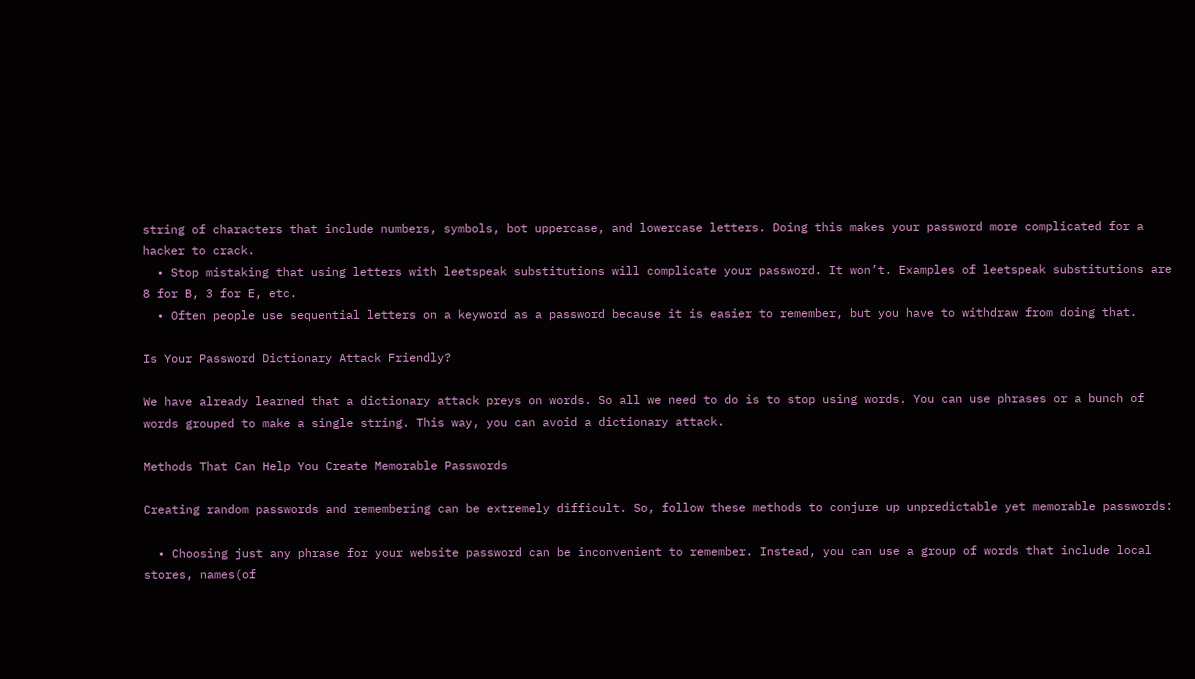string of characters that include numbers, symbols, bot uppercase, and lowercase letters. Doing this makes your password more complicated for a hacker to crack.
  • Stop mistaking that using letters with leetspeak substitutions will complicate your password. It won’t. Examples of leetspeak substitutions are 8 for B, 3 for E, etc.
  • Often people use sequential letters on a keyword as a password because it is easier to remember, but you have to withdraw from doing that.

Is Your Password Dictionary Attack Friendly?

We have already learned that a dictionary attack preys on words. So all we need to do is to stop using words. You can use phrases or a bunch of words grouped to make a single string. This way, you can avoid a dictionary attack.

Methods That Can Help You Create Memorable Passwords

Creating random passwords and remembering can be extremely difficult. So, follow these methods to conjure up unpredictable yet memorable passwords:

  • Choosing just any phrase for your website password can be inconvenient to remember. Instead, you can use a group of words that include local stores, names(of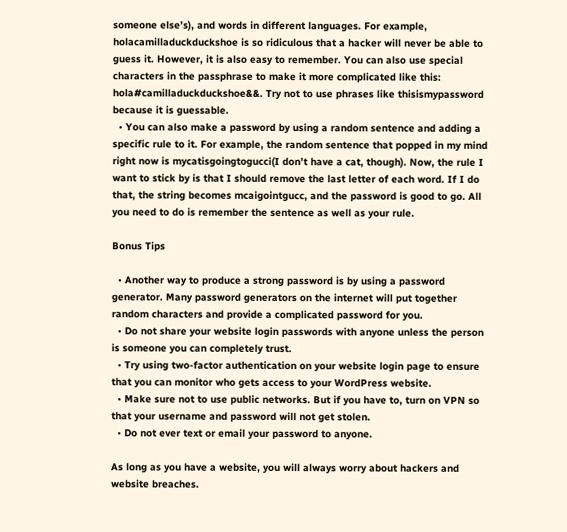someone else’s), and words in different languages. For example, holacamilladuckduckshoe is so ridiculous that a hacker will never be able to guess it. However, it is also easy to remember. You can also use special characters in the passphrase to make it more complicated like this: hola#camilladuckduckshoe&&. Try not to use phrases like thisismypassword because it is guessable.
  • You can also make a password by using a random sentence and adding a specific rule to it. For example, the random sentence that popped in my mind right now is mycatisgoingtogucci(I don’t have a cat, though). Now, the rule I want to stick by is that I should remove the last letter of each word. If I do that, the string becomes mcaigointgucc, and the password is good to go. All you need to do is remember the sentence as well as your rule.

Bonus Tips

  • Another way to produce a strong password is by using a password generator. Many password generators on the internet will put together random characters and provide a complicated password for you.
  • Do not share your website login passwords with anyone unless the person is someone you can completely trust.
  • Try using two-factor authentication on your website login page to ensure that you can monitor who gets access to your WordPress website.
  • Make sure not to use public networks. But if you have to, turn on VPN so that your username and password will not get stolen.
  • Do not ever text or email your password to anyone.

As long as you have a website, you will always worry about hackers and website breaches.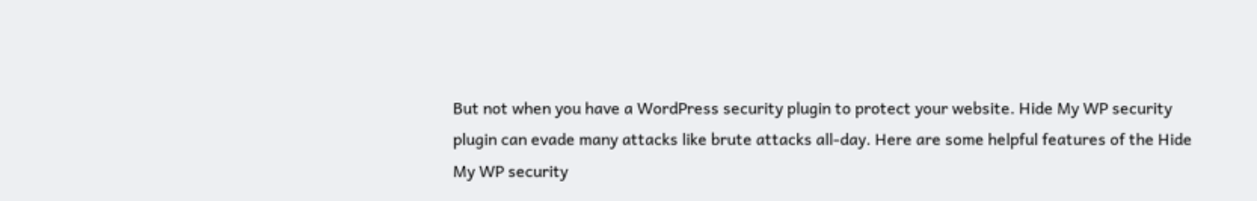But not when you have a WordPress security plugin to protect your website. Hide My WP security plugin can evade many attacks like brute attacks all-day. Here are some helpful features of the Hide My WP security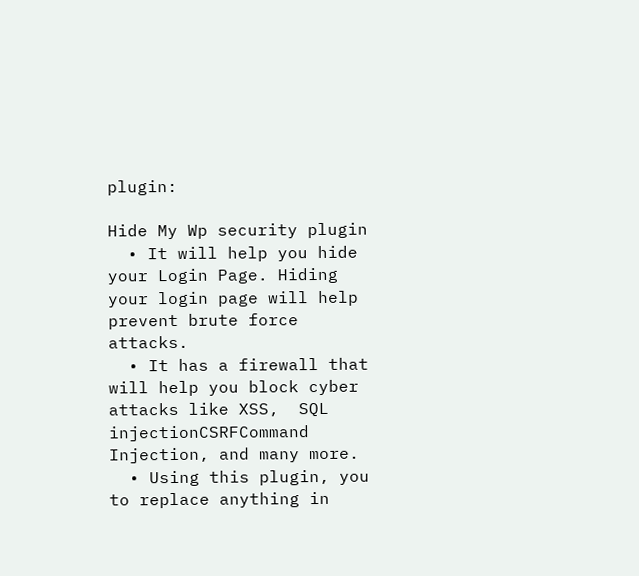plugin:

Hide My Wp security plugin
  • It will help you hide your Login Page. Hiding your login page will help prevent brute force attacks.
  • It has a firewall that will help you block cyber attacks like XSS,  SQL injectionCSRFCommand Injection, and many more.
  • Using this plugin, you to replace anything in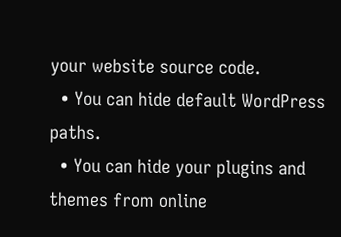your website source code.
  • You can hide default WordPress paths.
  • You can hide your plugins and themes from online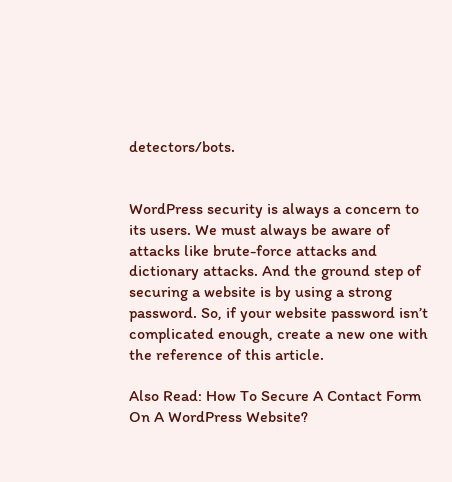detectors/bots.


WordPress security is always a concern to its users. We must always be aware of attacks like brute-force attacks and dictionary attacks. And the ground step of securing a website is by using a strong password. So, if your website password isn’t complicated enough, create a new one with the reference of this article.

Also Read: How To Secure A Contact Form On A WordPress Website?